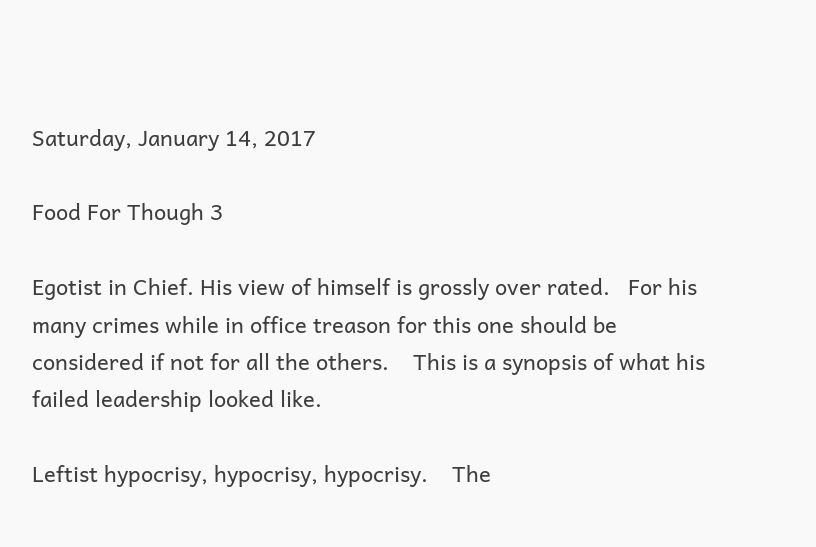Saturday, January 14, 2017

Food For Though 3

Egotist in Chief. His view of himself is grossly over rated.   For his many crimes while in office treason for this one should be considered if not for all the others.    This is a synopsis of what his failed leadership looked like.

Leftist hypocrisy, hypocrisy, hypocrisy.    The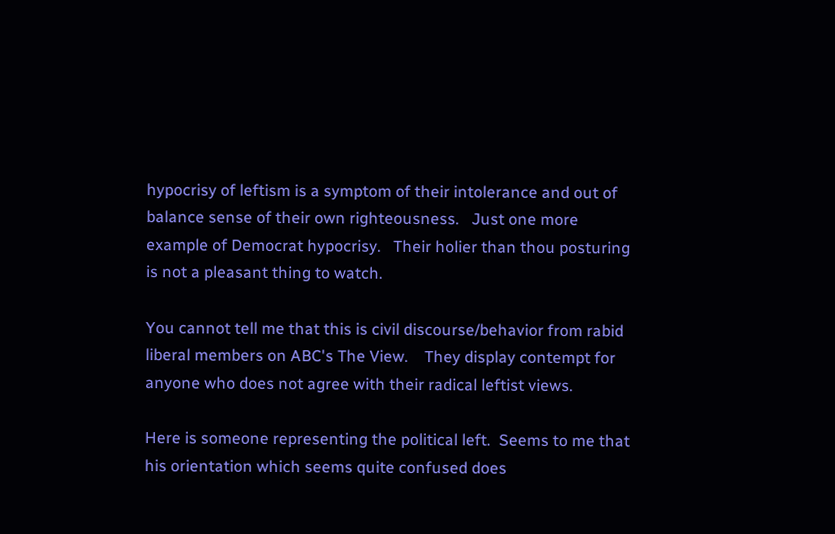hypocrisy of leftism is a symptom of their intolerance and out of balance sense of their own righteousness.   Just one more example of Democrat hypocrisy.   Their holier than thou posturing is not a pleasant thing to watch.

You cannot tell me that this is civil discourse/behavior from rabid liberal members on ABC's The View.    They display contempt for anyone who does not agree with their radical leftist views.

Here is someone representing the political left.  Seems to me that his orientation which seems quite confused does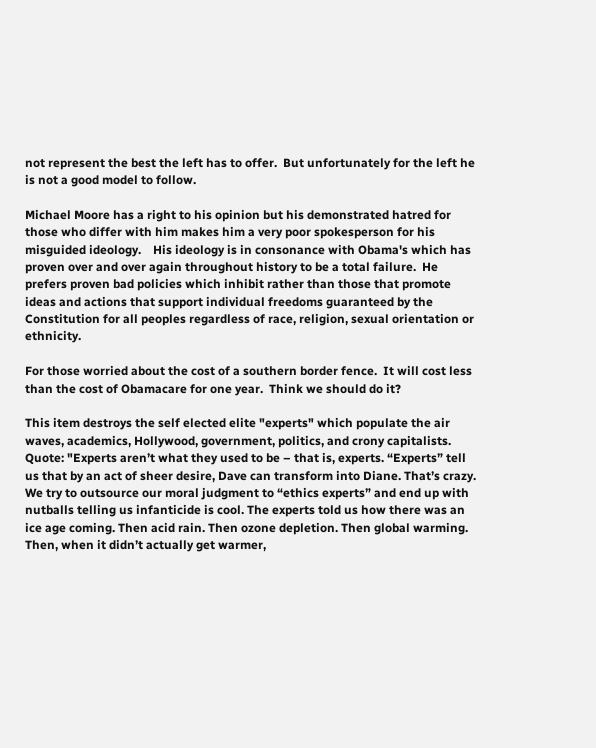not represent the best the left has to offer.  But unfortunately for the left he is not a good model to follow.

Michael Moore has a right to his opinion but his demonstrated hatred for those who differ with him makes him a very poor spokesperson for his misguided ideology.    His ideology is in consonance with Obama's which has proven over and over again throughout history to be a total failure.  He prefers proven bad policies which inhibit rather than those that promote ideas and actions that support individual freedoms guaranteed by the Constitution for all peoples regardless of race, religion, sexual orientation or ethnicity.

For those worried about the cost of a southern border fence.  It will cost less than the cost of Obamacare for one year.  Think we should do it?

This item destroys the self elected elite "experts" which populate the air waves, academics, Hollywood, government, politics, and crony capitalists.  Quote: "Experts aren’t what they used to be – that is, experts. “Experts” tell us that by an act of sheer desire, Dave can transform into Diane. That’s crazy. We try to outsource our moral judgment to “ethics experts” and end up with nutballs telling us infanticide is cool. The experts told us how there was an ice age coming. Then acid rain. Then ozone depletion. Then global warming. Then, when it didn’t actually get warmer,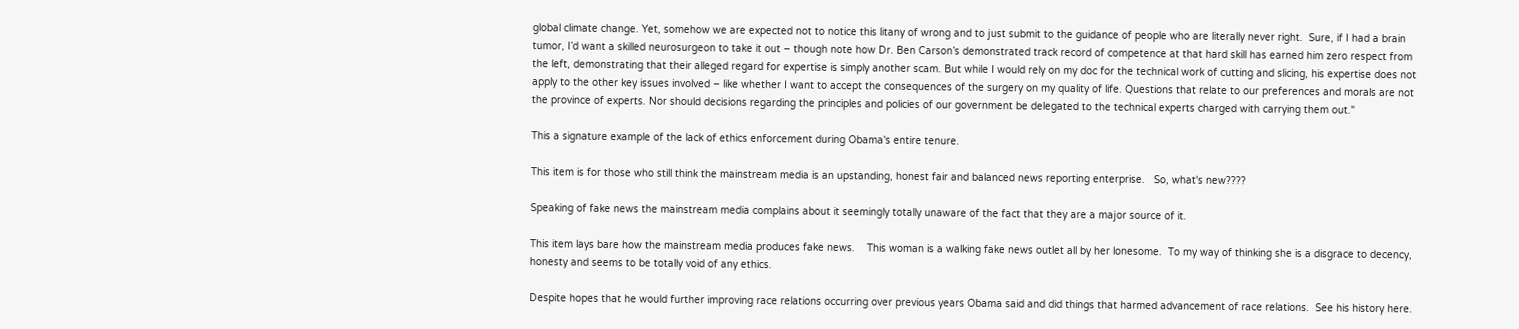global climate change. Yet, somehow we are expected not to notice this litany of wrong and to just submit to the guidance of people who are literally never right.  Sure, if I had a brain tumor, I’d want a skilled neurosurgeon to take it out – though note how Dr. Ben Carson’s demonstrated track record of competence at that hard skill has earned him zero respect from the left, demonstrating that their alleged regard for expertise is simply another scam. But while I would rely on my doc for the technical work of cutting and slicing, his expertise does not apply to the other key issues involved – like whether I want to accept the consequences of the surgery on my quality of life. Questions that relate to our preferences and morals are not the province of experts. Nor should decisions regarding the principles and policies of our government be delegated to the technical experts charged with carrying them out."

This a signature example of the lack of ethics enforcement during Obama's entire tenure.

This item is for those who still think the mainstream media is an upstanding, honest fair and balanced news reporting enterprise.   So, what's new????

Speaking of fake news the mainstream media complains about it seemingly totally unaware of the fact that they are a major source of it.

This item lays bare how the mainstream media produces fake news.    This woman is a walking fake news outlet all by her lonesome.  To my way of thinking she is a disgrace to decency, honesty and seems to be totally void of any ethics.

Despite hopes that he would further improving race relations occurring over previous years Obama said and did things that harmed advancement of race relations.  See his history here.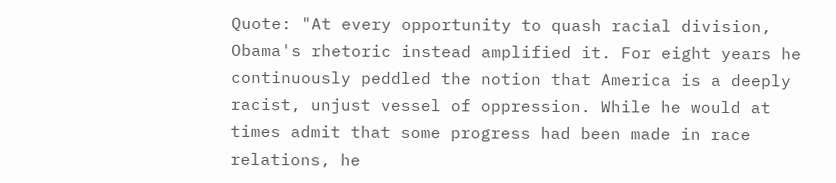Quote: "At every opportunity to quash racial division, Obama's rhetoric instead amplified it. For eight years he continuously peddled the notion that America is a deeply racist, unjust vessel of oppression. While he would at times admit that some progress had been made in race relations, he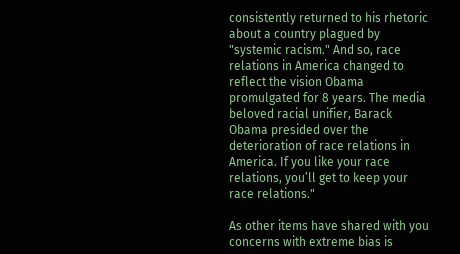consistently returned to his rhetoric about a country plagued by "systemic racism." And so, race relations in America changed to reflect the vision Obama promulgated for 8 years. The media beloved racial unifier, Barack Obama presided over the deterioration of race relations in America. If you like your race relations, you’ll get to keep your race relations."

As other items have shared with you concerns with extreme bias is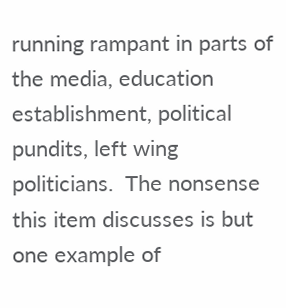running rampant in parts of the media, education establishment, political pundits, left wing politicians.  The nonsense this item discusses is but one example of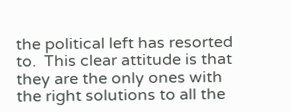the political left has resorted to.  This clear attitude is that they are the only ones with the right solutions to all the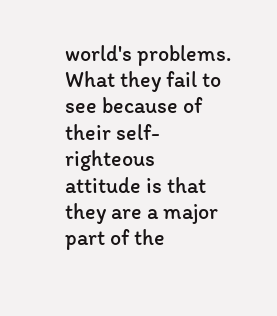world's problems.  What they fail to see because of their self-righteous attitude is that they are a major part of the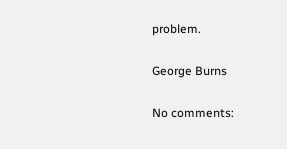problem.

George Burns

No comments: